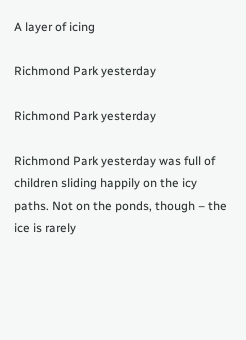A layer of icing

Richmond Park yesterday

Richmond Park yesterday

Richmond Park yesterday was full of children sliding happily on the icy paths. Not on the ponds, though – the ice is rarely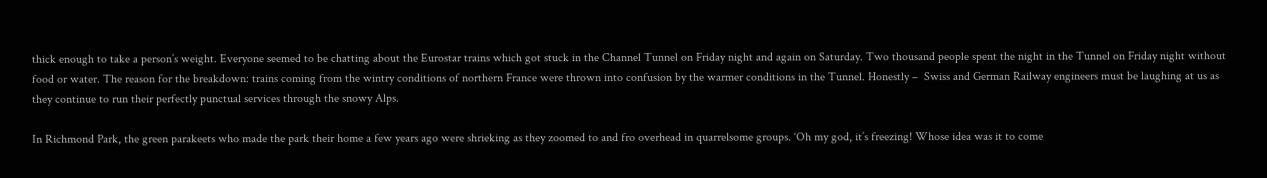thick enough to take a person’s weight. Everyone seemed to be chatting about the Eurostar trains which got stuck in the Channel Tunnel on Friday night and again on Saturday. Two thousand people spent the night in the Tunnel on Friday night without food or water. The reason for the breakdown: trains coming from the wintry conditions of northern France were thrown into confusion by the warmer conditions in the Tunnel. Honestly –  Swiss and German Railway engineers must be laughing at us as they continue to run their perfectly punctual services through the snowy Alps.

In Richmond Park, the green parakeets who made the park their home a few years ago were shrieking as they zoomed to and fro overhead in quarrelsome groups. ‘Oh my god, it’s freezing! Whose idea was it to come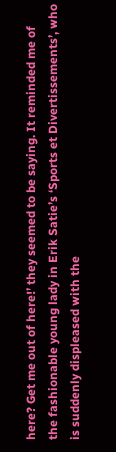here? Get me out of here!’ they seemed to be saying. It reminded me of the fashionable young lady in Erik Satie’s ‘Sports et Divertissements’, who is suddenly displeased with the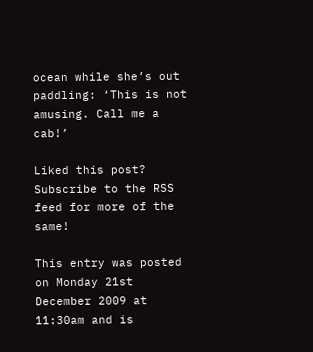ocean while she’s out paddling: ‘This is not amusing. Call me a cab!’

Liked this post? Subscribe to the RSS feed for more of the same!

This entry was posted on Monday 21st December 2009 at 11:30am and is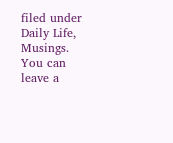filed under Daily Life, Musings. You can leave a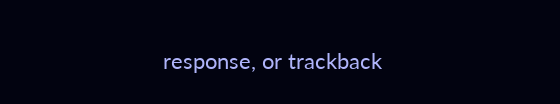response, or trackback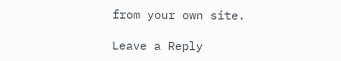from your own site.

Leave a Reply